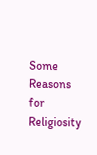Some Reasons for Religiosity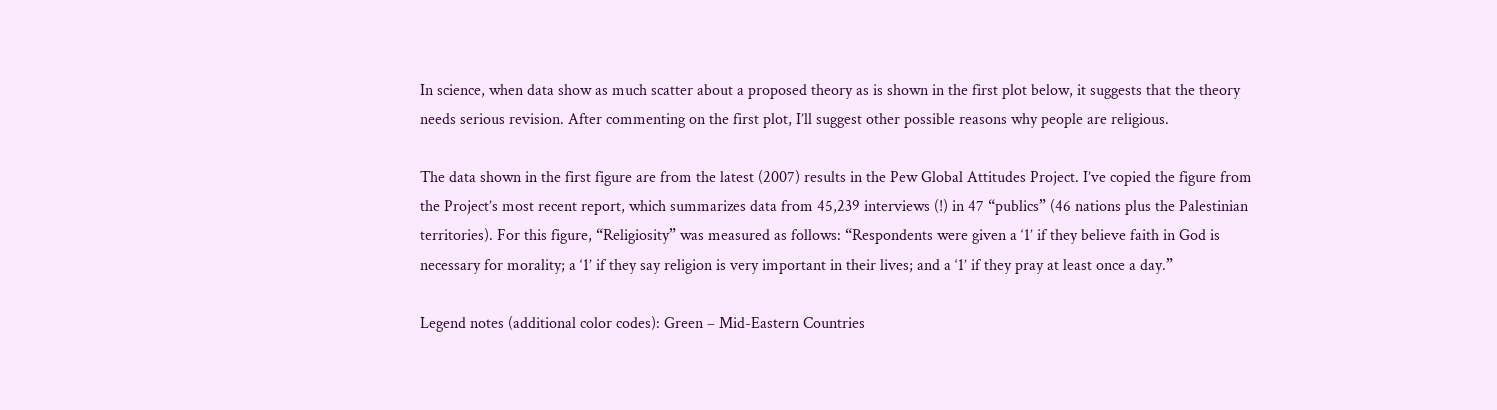In science, when data show as much scatter about a proposed theory as is shown in the first plot below, it suggests that the theory needs serious revision. After commenting on the first plot, I’ll suggest other possible reasons why people are religious.

The data shown in the first figure are from the latest (2007) results in the Pew Global Attitudes Project. I’ve copied the figure from the Project’s most recent report, which summarizes data from 45,239 interviews (!) in 47 “publics” (46 nations plus the Palestinian territories). For this figure, “Religiosity” was measured as follows: “Respondents were given a ‘1’ if they believe faith in God is necessary for morality; a ‘1’ if they say religion is very important in their lives; and a ‘1’ if they pray at least once a day.”

Legend notes (additional color codes): Green – Mid-Eastern Countries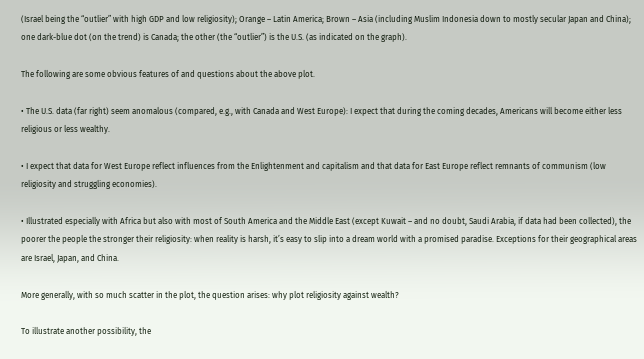(Israel being the “outlier” with high GDP and low religiosity); Orange – Latin America; Brown – Asia (including Muslim Indonesia down to mostly secular Japan and China); one dark-blue dot (on the trend) is Canada; the other (the “outlier”) is the U.S. (as indicated on the graph).

The following are some obvious features of and questions about the above plot.

• The U.S. data (far right) seem anomalous (compared, e.g., with Canada and West Europe): I expect that during the coming decades, Americans will become either less religious or less wealthy.

• I expect that data for West Europe reflect influences from the Enlightenment and capitalism and that data for East Europe reflect remnants of communism (low religiosity and struggling economies).

• Illustrated especially with Africa but also with most of South America and the Middle East (except Kuwait – and no doubt, Saudi Arabia, if data had been collected), the poorer the people the stronger their religiosity: when reality is harsh, it’s easy to slip into a dream world with a promised paradise. Exceptions for their geographical areas are Israel, Japan, and China.

More generally, with so much scatter in the plot, the question arises: why plot religiosity against wealth?

To illustrate another possibility, the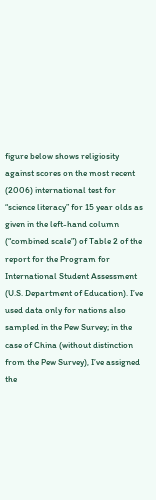figure below shows religiosity against scores on the most recent (2006) international test for “science literacy” for 15 year olds as given in the left-hand column (“combined scale”) of Table 2 of the report for the Program for International Student Assessment (U.S. Department of Education). I’ve used data only for nations also sampled in the Pew Survey; in the case of China (without distinction from the Pew Survey), I’ve assigned the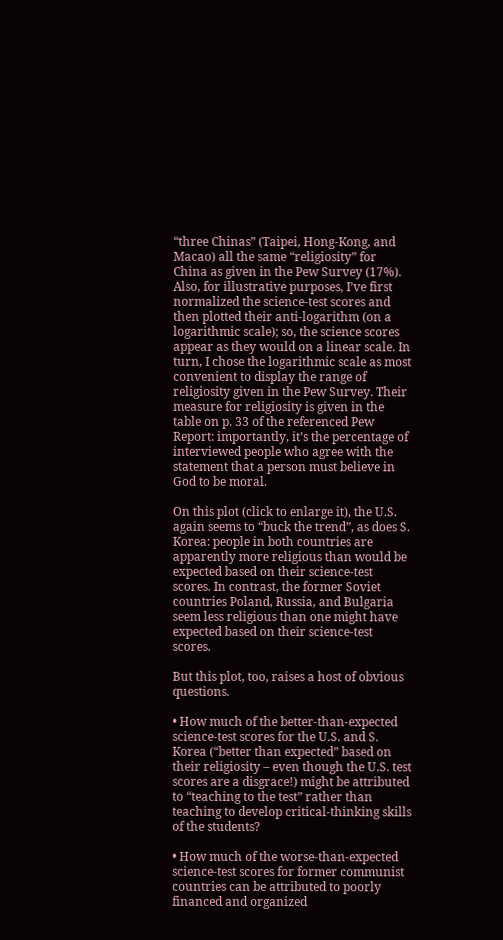“three Chinas” (Taipei, Hong-Kong, and Macao) all the same “religiosity” for China as given in the Pew Survey (17%). Also, for illustrative purposes, I’ve first normalized the science-test scores and then plotted their anti-logarithm (on a logarithmic scale); so, the science scores appear as they would on a linear scale. In turn, I chose the logarithmic scale as most convenient to display the range of religiosity given in the Pew Survey. Their measure for religiosity is given in the table on p. 33 of the referenced Pew Report: importantly, it’s the percentage of interviewed people who agree with the statement that a person must believe in God to be moral.

On this plot (click to enlarge it), the U.S. again seems to “buck the trend”, as does S. Korea: people in both countries are apparently more religious than would be expected based on their science-test scores. In contrast, the former Soviet countries Poland, Russia, and Bulgaria seem less religious than one might have expected based on their science-test scores.

But this plot, too, raises a host of obvious questions.

• How much of the better-than-expected science-test scores for the U.S. and S. Korea (“better than expected” based on their religiosity – even though the U.S. test scores are a disgrace!) might be attributed to “teaching to the test” rather than teaching to develop critical-thinking skills of the students?

• How much of the worse-than-expected science-test scores for former communist countries can be attributed to poorly financed and organized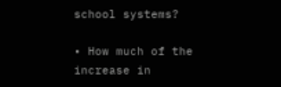school systems?

• How much of the increase in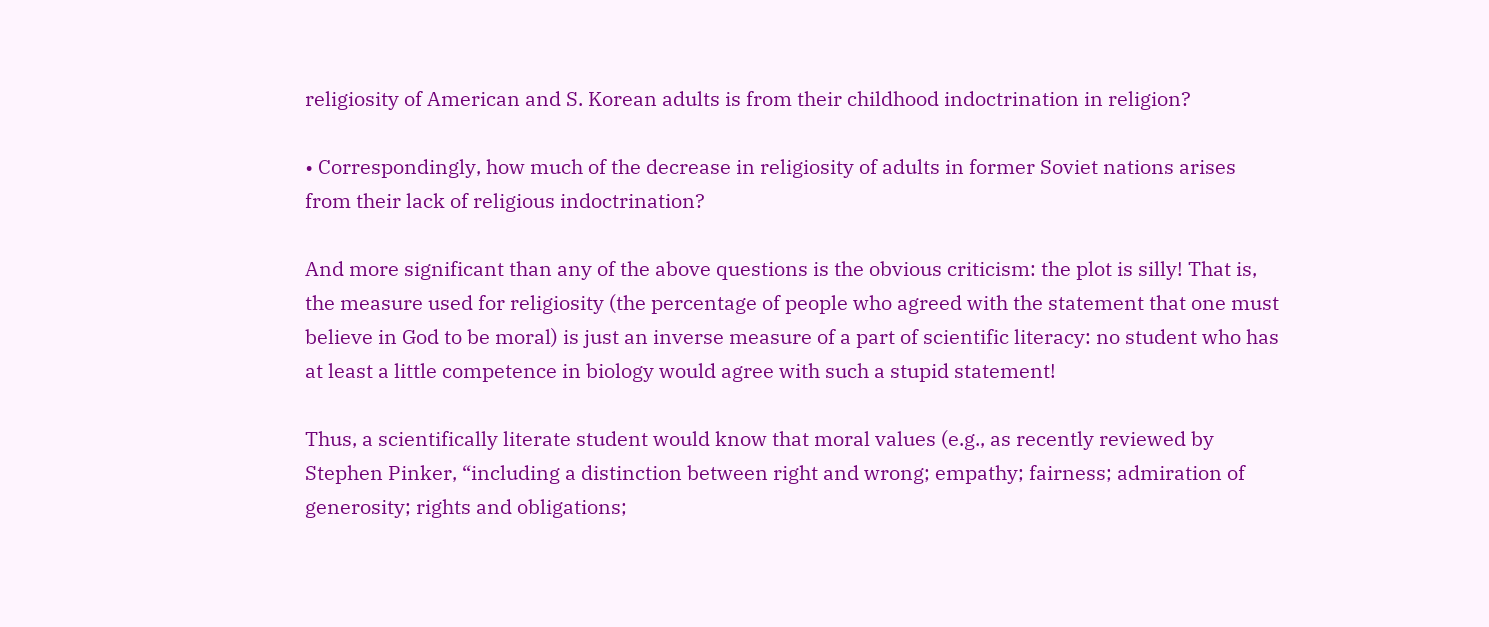religiosity of American and S. Korean adults is from their childhood indoctrination in religion?

• Correspondingly, how much of the decrease in religiosity of adults in former Soviet nations arises from their lack of religious indoctrination?

And more significant than any of the above questions is the obvious criticism: the plot is silly! That is, the measure used for religiosity (the percentage of people who agreed with the statement that one must believe in God to be moral) is just an inverse measure of a part of scientific literacy: no student who has at least a little competence in biology would agree with such a stupid statement!

Thus, a scientifically literate student would know that moral values (e.g., as recently reviewed by Stephen Pinker, “including a distinction between right and wrong; empathy; fairness; admiration of generosity; rights and obligations;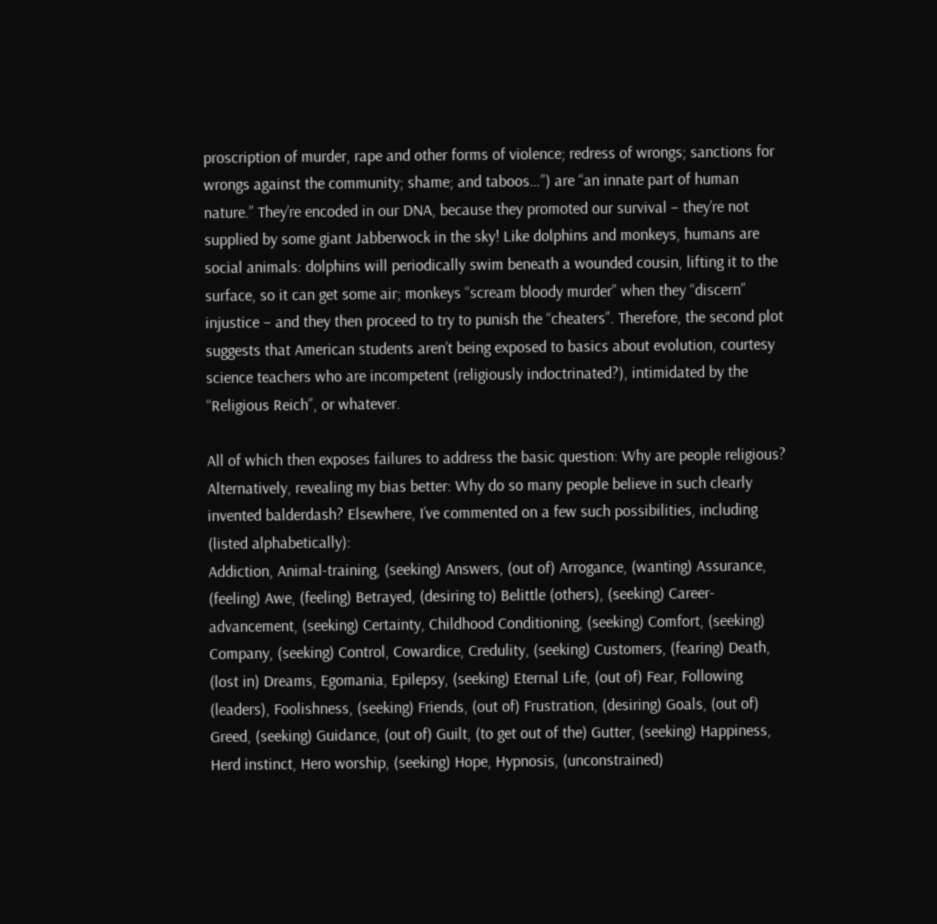proscription of murder, rape and other forms of violence; redress of wrongs; sanctions for wrongs against the community; shame; and taboos…”) are “an innate part of human nature.” They’re encoded in our DNA, because they promoted our survival – they’re not supplied by some giant Jabberwock in the sky! Like dolphins and monkeys, humans are social animals: dolphins will periodically swim beneath a wounded cousin, lifting it to the surface, so it can get some air; monkeys “scream bloody murder” when they “discern” injustice – and they then proceed to try to punish the “cheaters”. Therefore, the second plot suggests that American students aren’t being exposed to basics about evolution, courtesy science teachers who are incompetent (religiously indoctrinated?), intimidated by the “Religious Reich”, or whatever.

All of which then exposes failures to address the basic question: Why are people religious? Alternatively, revealing my bias better: Why do so many people believe in such clearly invented balderdash? Elsewhere, I’ve commented on a few such possibilities, including (listed alphabetically):
Addiction, Animal-training, (seeking) Answers, (out of) Arrogance, (wanting) Assurance, (feeling) Awe, (feeling) Betrayed, (desiring to) Belittle (others), (seeking) Career-advancement, (seeking) Certainty, Childhood Conditioning, (seeking) Comfort, (seeking) Company, (seeking) Control, Cowardice, Credulity, (seeking) Customers, (fearing) Death, (lost in) Dreams, Egomania, Epilepsy, (seeking) Eternal Life, (out of) Fear, Following (leaders), Foolishness, (seeking) Friends, (out of) Frustration, (desiring) Goals, (out of) Greed, (seeking) Guidance, (out of) Guilt, (to get out of the) Gutter, (seeking) Happiness, Herd instinct, Hero worship, (seeking) Hope, Hypnosis, (unconstrained)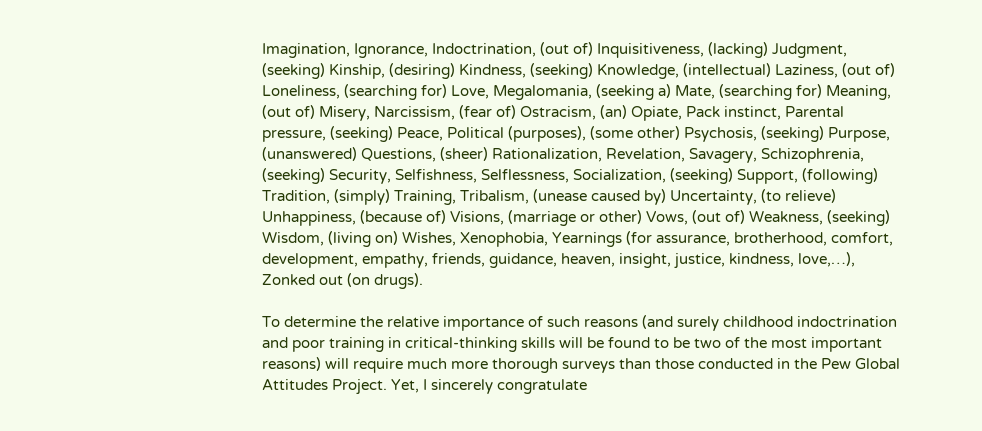Imagination, Ignorance, Indoctrination, (out of) Inquisitiveness, (lacking) Judgment, (seeking) Kinship, (desiring) Kindness, (seeking) Knowledge, (intellectual) Laziness, (out of) Loneliness, (searching for) Love, Megalomania, (seeking a) Mate, (searching for) Meaning, (out of) Misery, Narcissism, (fear of) Ostracism, (an) Opiate, Pack instinct, Parental pressure, (seeking) Peace, Political (purposes), (some other) Psychosis, (seeking) Purpose, (unanswered) Questions, (sheer) Rationalization, Revelation, Savagery, Schizophrenia, (seeking) Security, Selfishness, Selflessness, Socialization, (seeking) Support, (following) Tradition, (simply) Training, Tribalism, (unease caused by) Uncertainty, (to relieve) Unhappiness, (because of) Visions, (marriage or other) Vows, (out of) Weakness, (seeking) Wisdom, (living on) Wishes, Xenophobia, Yearnings (for assurance, brotherhood, comfort, development, empathy, friends, guidance, heaven, insight, justice, kindness, love,…), Zonked out (on drugs).

To determine the relative importance of such reasons (and surely childhood indoctrination and poor training in critical-thinking skills will be found to be two of the most important reasons) will require much more thorough surveys than those conducted in the Pew Global Attitudes Project. Yet, I sincerely congratulate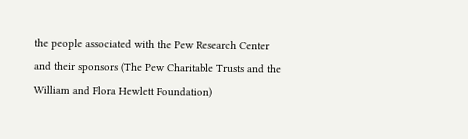the people associated with the Pew Research Center and their sponsors (The Pew Charitable Trusts and the William and Flora Hewlett Foundation)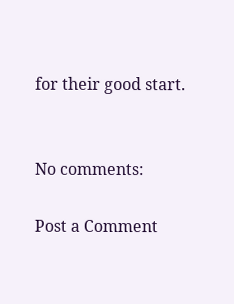for their good start.


No comments:

Post a Comment